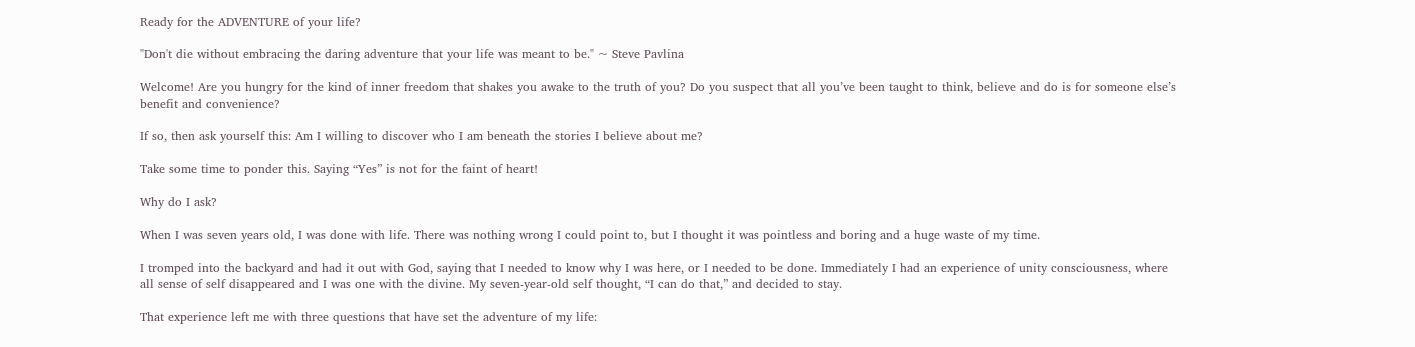Ready for the ADVENTURE of your life?

"Don't die without embracing the daring adventure that your life was meant to be." ~ Steve Pavlina

Welcome! Are you hungry for the kind of inner freedom that shakes you awake to the truth of you? Do you suspect that all you’ve been taught to think, believe and do is for someone else’s benefit and convenience?

If so, then ask yourself this: Am I willing to discover who I am beneath the stories I believe about me?

Take some time to ponder this. Saying “Yes” is not for the faint of heart!

Why do I ask?

When I was seven years old, I was done with life. There was nothing wrong I could point to, but I thought it was pointless and boring and a huge waste of my time.

I tromped into the backyard and had it out with God, saying that I needed to know why I was here, or I needed to be done. Immediately I had an experience of unity consciousness, where all sense of self disappeared and I was one with the divine. My seven-year-old self thought, “I can do that,” and decided to stay.

That experience left me with three questions that have set the adventure of my life: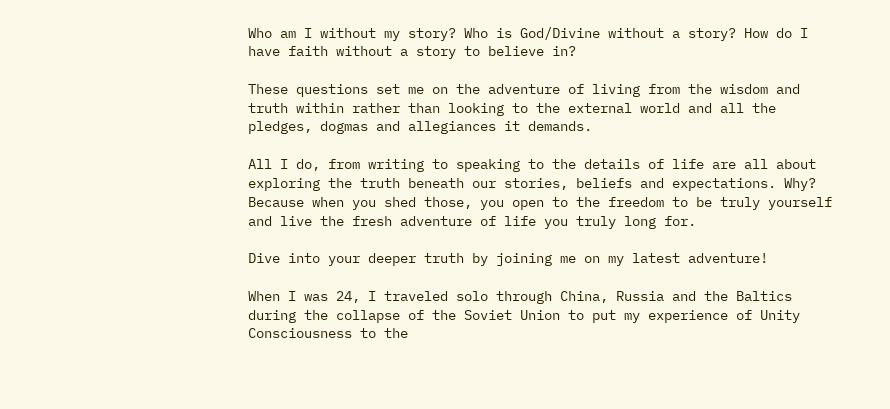Who am I without my story? Who is God/Divine without a story? How do I have faith without a story to believe in?

These questions set me on the adventure of living from the wisdom and truth within rather than looking to the external world and all the pledges, dogmas and allegiances it demands.

All I do, from writing to speaking to the details of life are all about exploring the truth beneath our stories, beliefs and expectations. Why? Because when you shed those, you open to the freedom to be truly yourself and live the fresh adventure of life you truly long for.

Dive into your deeper truth by joining me on my latest adventure!

When I was 24, I traveled solo through China, Russia and the Baltics during the collapse of the Soviet Union to put my experience of Unity Consciousness to the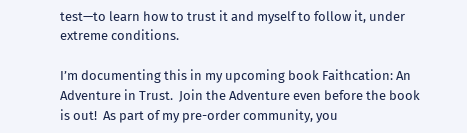test—to learn how to trust it and myself to follow it, under extreme conditions.

I’m documenting this in my upcoming book Faithcation: An Adventure in Trust.  Join the Adventure even before the book is out!  As part of my pre-order community, you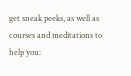get sneak peeks, as well as courses and meditations to help you: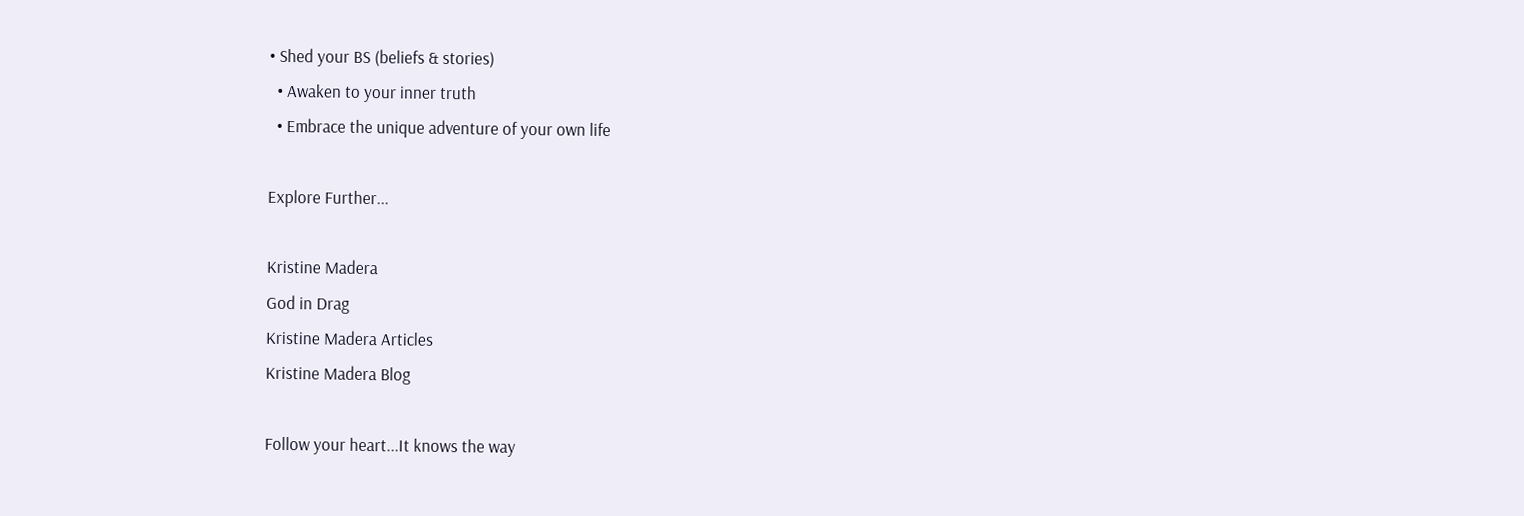• Shed your BS (beliefs & stories)
  • Awaken to your inner truth
  • Embrace the unique adventure of your own life

Explore Further...

Kristine Madera
God in Drag
Kristine Madera Articles
Kristine Madera Blog

Follow your heart...It knows the way